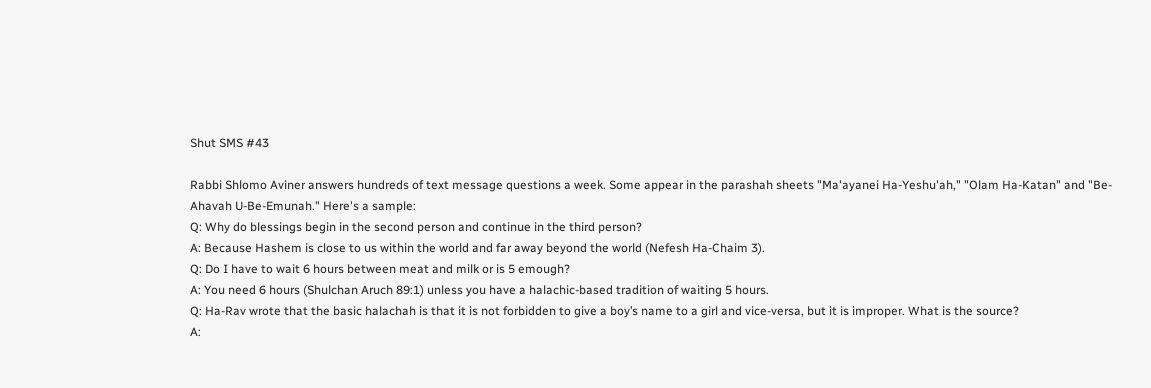Shut SMS #43

Rabbi Shlomo Aviner answers hundreds of text message questions a week. Some appear in the parashah sheets "Ma'ayanei Ha-Yeshu'ah," "Olam Ha-Katan" and "Be-Ahavah U-Be-Emunah." Here's a sample:
Q: Why do blessings begin in the second person and continue in the third person?
A: Because Hashem is close to us within the world and far away beyond the world (Nefesh Ha-Chaim 3).
Q: Do I have to wait 6 hours between meat and milk or is 5 emough?
A: You need 6 hours (Shulchan Aruch 89:1) unless you have a halachic-based tradition of waiting 5 hours.
Q: Ha-Rav wrote that the basic halachah is that it is not forbidden to give a boy’s name to a girl and vice-versa, but it is improper. What is the source?
A: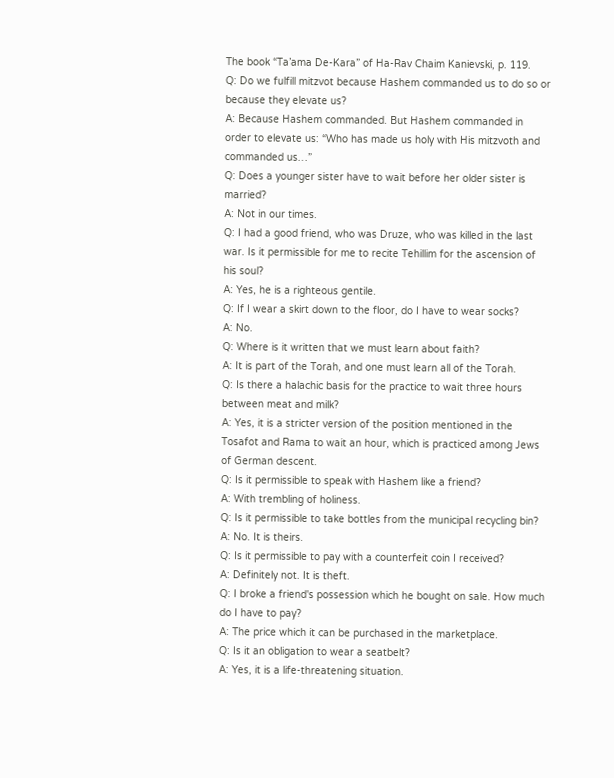The book “Ta’ama De-Kara” of Ha-Rav Chaim Kanievski, p. 119.
Q: Do we fulfill mitzvot because Hashem commanded us to do so or because they elevate us?
A: Because Hashem commanded. But Hashem commanded in order to elevate us: “Who has made us holy with His mitzvoth and commanded us…”
Q: Does a younger sister have to wait before her older sister is married?
A: Not in our times.
Q: I had a good friend, who was Druze, who was killed in the last war. Is it permissible for me to recite Tehillim for the ascension of his soul?
A: Yes, he is a righteous gentile.
Q: If I wear a skirt down to the floor, do I have to wear socks?
A: No.
Q: Where is it written that we must learn about faith?
A: It is part of the Torah, and one must learn all of the Torah.
Q: Is there a halachic basis for the practice to wait three hours between meat and milk?
A: Yes, it is a stricter version of the position mentioned in the Tosafot and Rama to wait an hour, which is practiced among Jews of German descent.
Q: Is it permissible to speak with Hashem like a friend?
A: With trembling of holiness.
Q: Is it permissible to take bottles from the municipal recycling bin?
A: No. It is theirs.
Q: Is it permissible to pay with a counterfeit coin I received?
A: Definitely not. It is theft.
Q: I broke a friend's possession which he bought on sale. How much do I have to pay?
A: The price which it can be purchased in the marketplace.
Q: Is it an obligation to wear a seatbelt?
A: Yes, it is a life-threatening situation.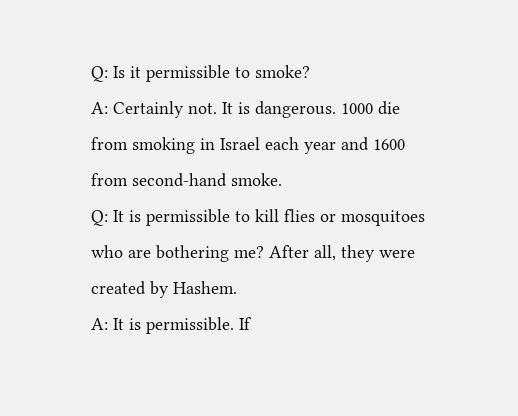Q: Is it permissible to smoke?
A: Certainly not. It is dangerous. 1000 die from smoking in Israel each year and 1600 from second-hand smoke.
Q: It is permissible to kill flies or mosquitoes who are bothering me? After all, they were created by Hashem.
A: It is permissible. If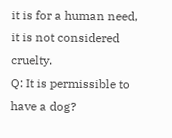it is for a human need, it is not considered cruelty.
Q: It is permissible to have a dog?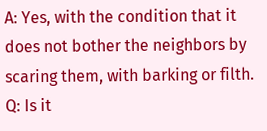A: Yes, with the condition that it does not bother the neighbors by scaring them, with barking or filth.
Q: Is it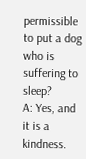permissible to put a dog who is suffering to sleep?
A: Yes, and it is a kindness.